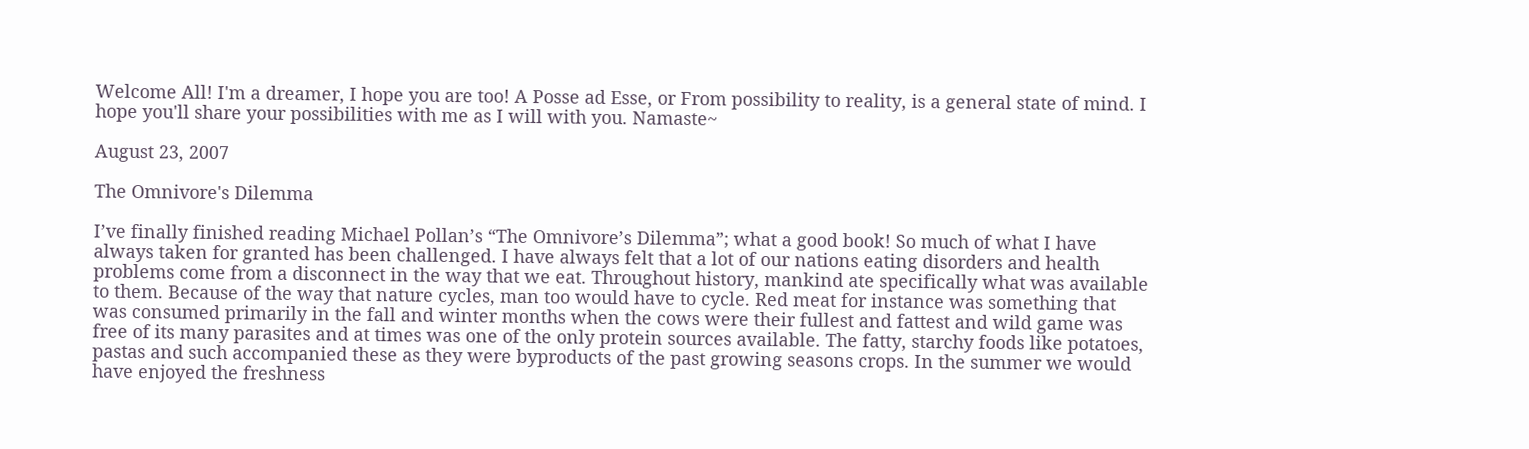Welcome All! I'm a dreamer, I hope you are too! A Posse ad Esse, or From possibility to reality, is a general state of mind. I hope you'll share your possibilities with me as I will with you. Namaste~

August 23, 2007

The Omnivore's Dilemma

I’ve finally finished reading Michael Pollan’s “The Omnivore’s Dilemma”; what a good book! So much of what I have always taken for granted has been challenged. I have always felt that a lot of our nations eating disorders and health problems come from a disconnect in the way that we eat. Throughout history, mankind ate specifically what was available to them. Because of the way that nature cycles, man too would have to cycle. Red meat for instance was something that was consumed primarily in the fall and winter months when the cows were their fullest and fattest and wild game was free of its many parasites and at times was one of the only protein sources available. The fatty, starchy foods like potatoes, pastas and such accompanied these as they were byproducts of the past growing seasons crops. In the summer we would have enjoyed the freshness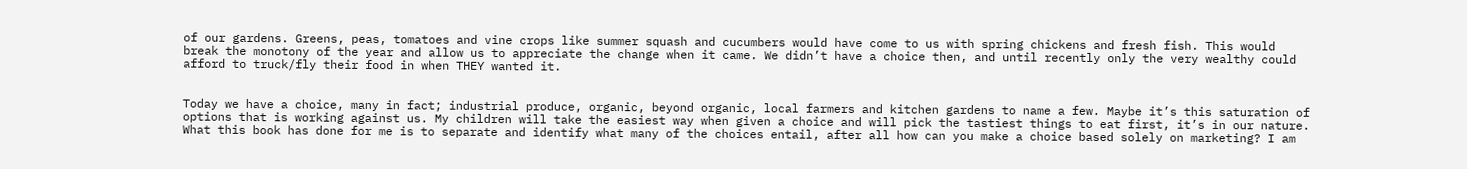of our gardens. Greens, peas, tomatoes and vine crops like summer squash and cucumbers would have come to us with spring chickens and fresh fish. This would break the monotony of the year and allow us to appreciate the change when it came. We didn’t have a choice then, and until recently only the very wealthy could afford to truck/fly their food in when THEY wanted it.


Today we have a choice, many in fact; industrial produce, organic, beyond organic, local farmers and kitchen gardens to name a few. Maybe it’s this saturation of options that is working against us. My children will take the easiest way when given a choice and will pick the tastiest things to eat first, it’s in our nature. What this book has done for me is to separate and identify what many of the choices entail, after all how can you make a choice based solely on marketing? I am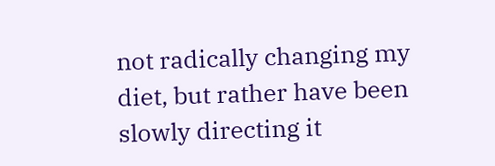not radically changing my diet, but rather have been slowly directing it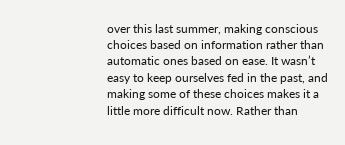over this last summer, making conscious choices based on information rather than automatic ones based on ease. It wasn’t easy to keep ourselves fed in the past, and making some of these choices makes it a little more difficult now. Rather than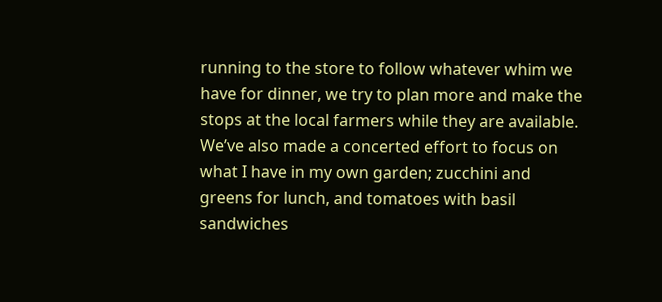running to the store to follow whatever whim we have for dinner, we try to plan more and make the stops at the local farmers while they are available. We’ve also made a concerted effort to focus on what I have in my own garden; zucchini and greens for lunch, and tomatoes with basil sandwiches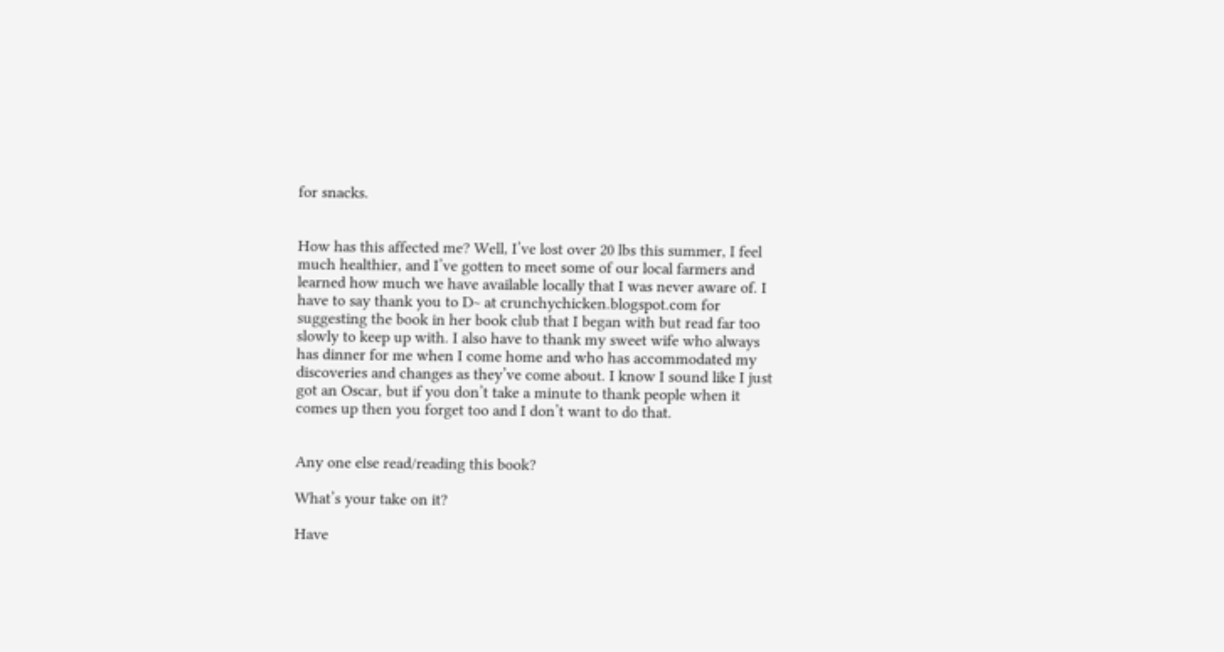for snacks.


How has this affected me? Well, I’ve lost over 20 lbs this summer, I feel much healthier, and I’ve gotten to meet some of our local farmers and learned how much we have available locally that I was never aware of. I have to say thank you to D~ at crunchychicken.blogspot.com for suggesting the book in her book club that I began with but read far too slowly to keep up with. I also have to thank my sweet wife who always has dinner for me when I come home and who has accommodated my discoveries and changes as they’ve come about. I know I sound like I just got an Oscar, but if you don’t take a minute to thank people when it comes up then you forget too and I don’t want to do that.


Any one else read/reading this book?

What’s your take on it?

Have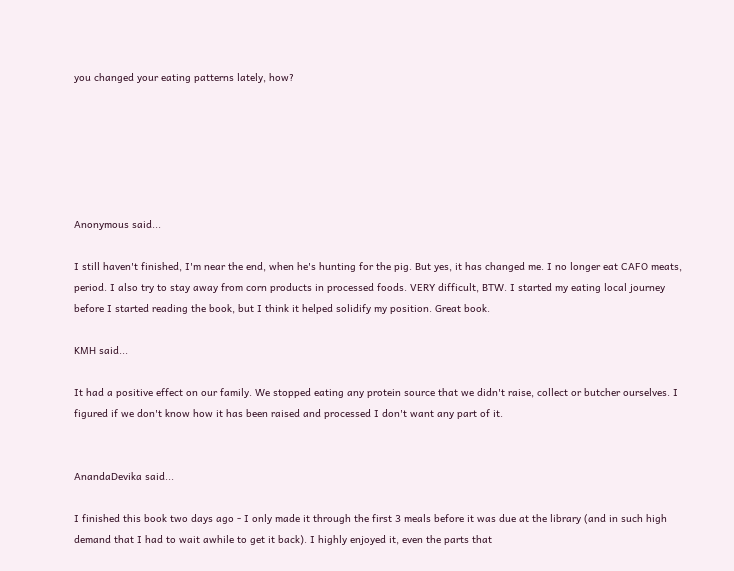you changed your eating patterns lately, how?






Anonymous said...

I still haven't finished, I'm near the end, when he's hunting for the pig. But yes, it has changed me. I no longer eat CAFO meats, period. I also try to stay away from corn products in processed foods. VERY difficult, BTW. I started my eating local journey before I started reading the book, but I think it helped solidify my position. Great book.

KMH said...

It had a positive effect on our family. We stopped eating any protein source that we didn't raise, collect or butcher ourselves. I figured if we don't know how it has been raised and processed I don't want any part of it.


AnandaDevika said...

I finished this book two days ago - I only made it through the first 3 meals before it was due at the library (and in such high demand that I had to wait awhile to get it back). I highly enjoyed it, even the parts that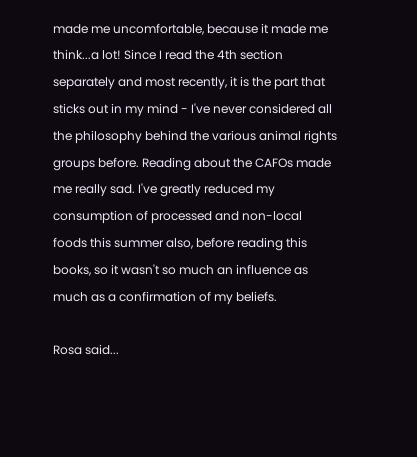made me uncomfortable, because it made me think...a lot! Since I read the 4th section separately and most recently, it is the part that sticks out in my mind - I've never considered all the philosophy behind the various animal rights groups before. Reading about the CAFOs made me really sad. I've greatly reduced my consumption of processed and non-local foods this summer also, before reading this books, so it wasn't so much an influence as much as a confirmation of my beliefs.

Rosa said...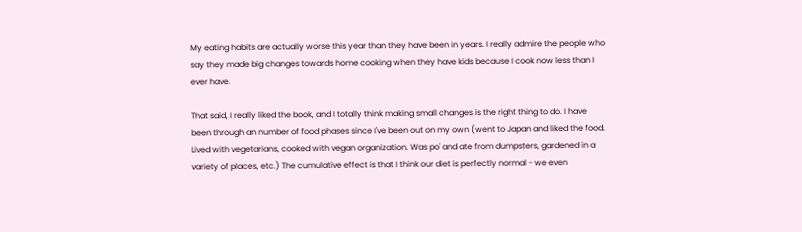My eating habits are actually worse this year than they have been in years. I really admire the people who say they made big changes towards home cooking when they have kids because I cook now less than I ever have.

That said, I really liked the book, and I totally think making small changes is the right thing to do. I have been through an number of food phases since I've been out on my own (went to Japan and liked the food. Lived with vegetarians, cooked with vegan organization. Was po' and ate from dumpsters, gardened in a variety of places, etc.) The cumulative effect is that I think our diet is perfectly normal - we even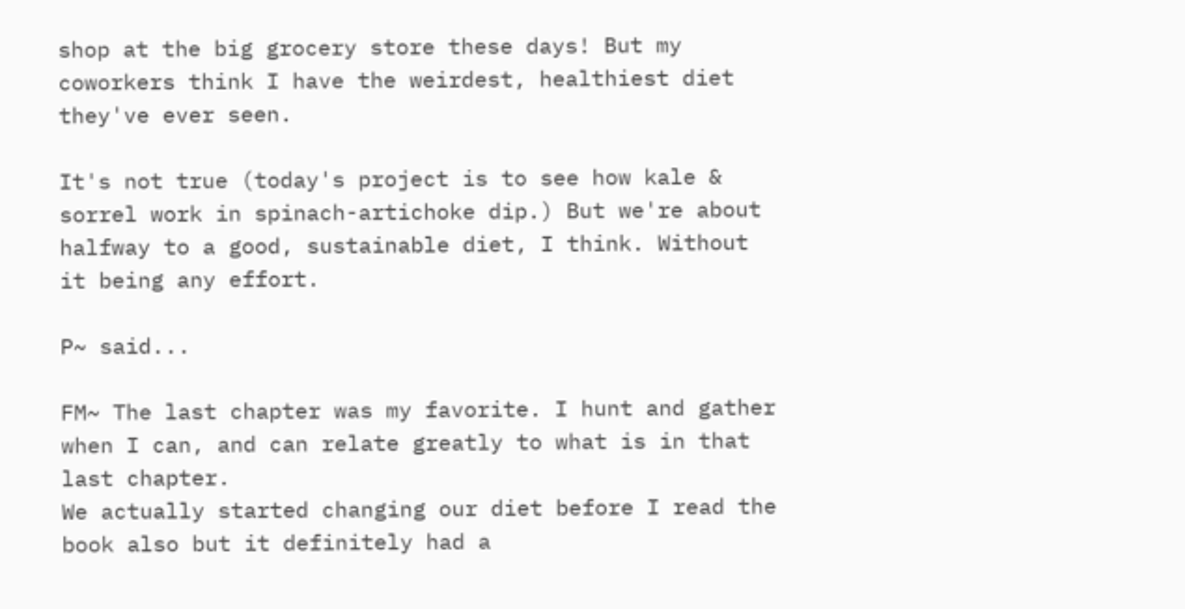shop at the big grocery store these days! But my coworkers think I have the weirdest, healthiest diet they've ever seen.

It's not true (today's project is to see how kale & sorrel work in spinach-artichoke dip.) But we're about halfway to a good, sustainable diet, I think. Without it being any effort.

P~ said...

FM~ The last chapter was my favorite. I hunt and gather when I can, and can relate greatly to what is in that last chapter.
We actually started changing our diet before I read the book also but it definitely had a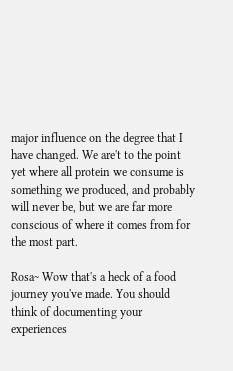major influence on the degree that I have changed. We are't to the point yet where all protein we consume is something we produced, and probably will never be, but we are far more conscious of where it comes from for the most part.

Rosa~ Wow that's a heck of a food journey you've made. You should think of documenting your experiences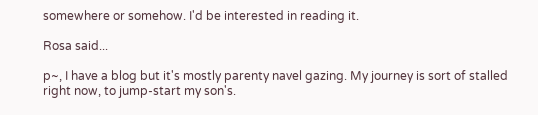somewhere or somehow. I'd be interested in reading it.

Rosa said...

p~, I have a blog but it's mostly parenty navel gazing. My journey is sort of stalled right now, to jump-start my son's.